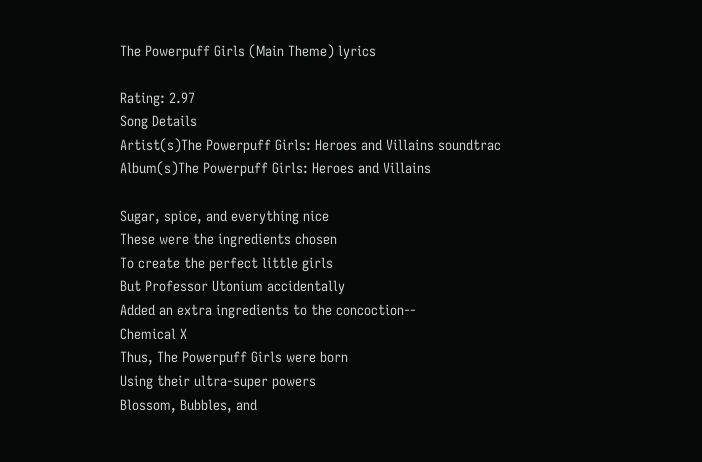The Powerpuff Girls (Main Theme) lyrics

Rating: 2.97
Song Details
Artist(s)The Powerpuff Girls: Heroes and Villains soundtrac
Album(s)The Powerpuff Girls: Heroes and Villains

Sugar, spice, and everything nice
These were the ingredients chosen
To create the perfect little girls
But Professor Utonium accidentally
Added an extra ingredients to the concoction--
Chemical X
Thus, The Powerpuff Girls were born
Using their ultra-super powers
Blossom, Bubbles, and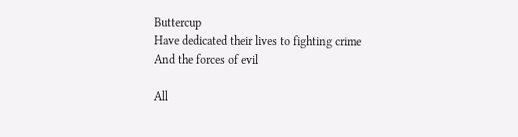Buttercup
Have dedicated their lives to fighting crime
And the forces of evil

All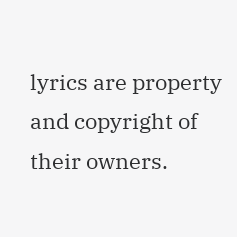lyrics are property and copyright of their owners.